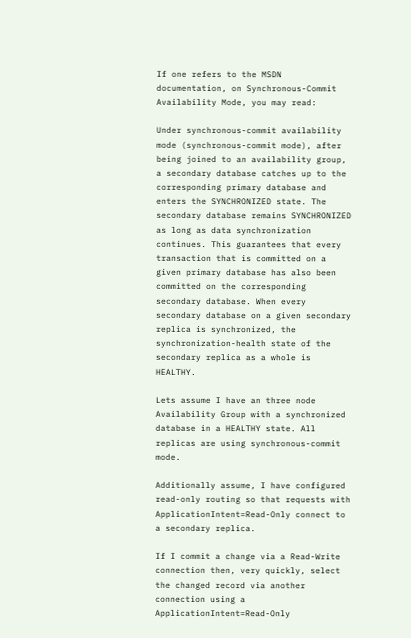If one refers to the MSDN documentation, on Synchronous-Commit Availability Mode, you may read:

Under synchronous-commit availability mode (synchronous-commit mode), after being joined to an availability group, a secondary database catches up to the corresponding primary database and enters the SYNCHRONIZED state. The secondary database remains SYNCHRONIZED as long as data synchronization continues. This guarantees that every transaction that is committed on a given primary database has also been committed on the corresponding secondary database. When every secondary database on a given secondary replica is synchronized, the synchronization-health state of the secondary replica as a whole is HEALTHY.

Lets assume I have an three node Availability Group with a synchronized database in a HEALTHY state. All replicas are using synchronous-commit mode.

Additionally assume, I have configured read-only routing so that requests with ApplicationIntent=Read-Only connect to a secondary replica.

If I commit a change via a Read-Write connection then, very quickly, select the changed record via another connection using a ApplicationIntent=Read-Only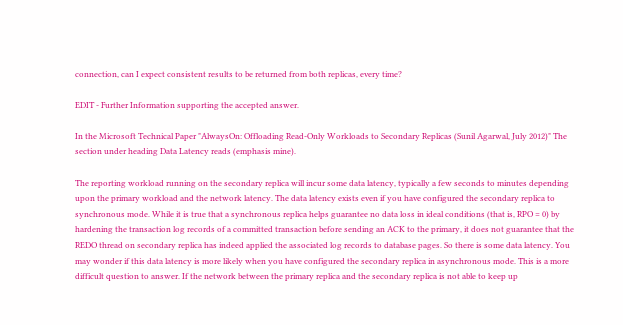connection, can I expect consistent results to be returned from both replicas, every time?

EDIT - Further Information supporting the accepted answer.

In the Microsoft Technical Paper "AlwaysOn: Offloading Read-Only Workloads to Secondary Replicas (Sunil Agarwal, July 2012)" The section under heading Data Latency reads (emphasis mine).

The reporting workload running on the secondary replica will incur some data latency, typically a few seconds to minutes depending upon the primary workload and the network latency. The data latency exists even if you have configured the secondary replica to synchronous mode. While it is true that a synchronous replica helps guarantee no data loss in ideal conditions (that is, RPO = 0) by hardening the transaction log records of a committed transaction before sending an ACK to the primary, it does not guarantee that the REDO thread on secondary replica has indeed applied the associated log records to database pages. So there is some data latency. You may wonder if this data latency is more likely when you have configured the secondary replica in asynchronous mode. This is a more difficult question to answer. If the network between the primary replica and the secondary replica is not able to keep up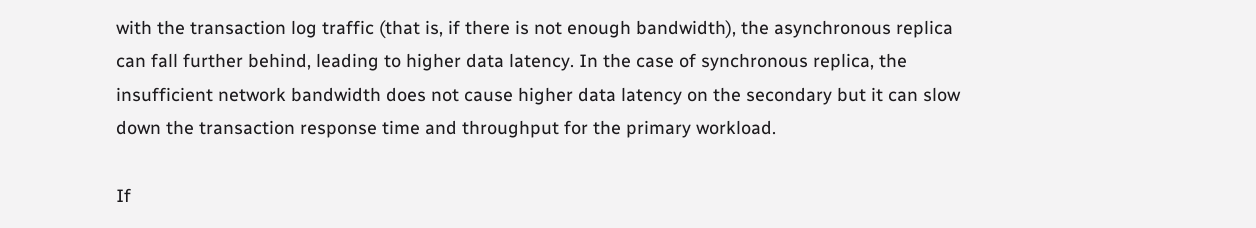with the transaction log traffic (that is, if there is not enough bandwidth), the asynchronous replica can fall further behind, leading to higher data latency. In the case of synchronous replica, the insufficient network bandwidth does not cause higher data latency on the secondary but it can slow down the transaction response time and throughput for the primary workload.

If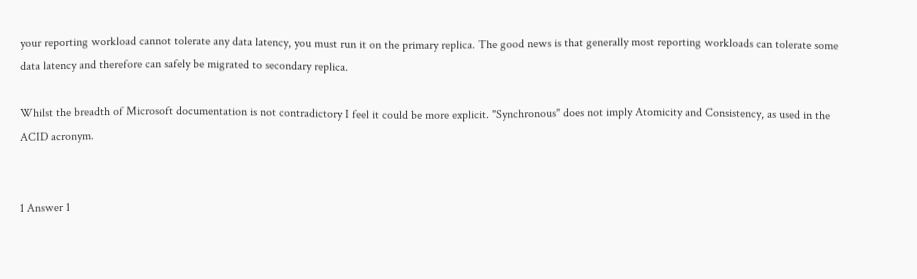your reporting workload cannot tolerate any data latency, you must run it on the primary replica. The good news is that generally most reporting workloads can tolerate some data latency and therefore can safely be migrated to secondary replica.

Whilst the breadth of Microsoft documentation is not contradictory I feel it could be more explicit. "Synchronous" does not imply Atomicity and Consistency, as used in the ACID acronym.


1 Answer 1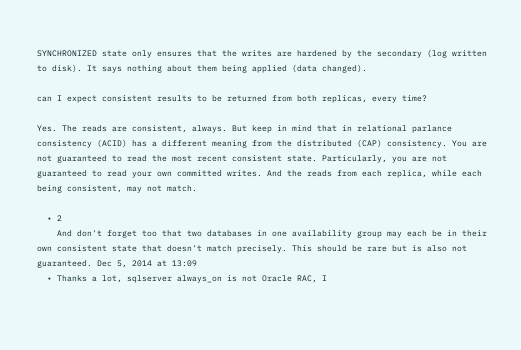SYNCHRONIZED state only ensures that the writes are hardened by the secondary (log written to disk). It says nothing about them being applied (data changed).

can I expect consistent results to be returned from both replicas, every time?

Yes. The reads are consistent, always. But keep in mind that in relational parlance consistency (ACID) has a different meaning from the distributed (CAP) consistency. You are not guaranteed to read the most recent consistent state. Particularly, you are not guaranteed to read your own committed writes. And the reads from each replica, while each being consistent, may not match.

  • 2
    And don't forget too that two databases in one availability group may each be in their own consistent state that doesn't match precisely. This should be rare but is also not guaranteed. Dec 5, 2014 at 13:09
  • Thanks a lot, sqlserver always_on is not Oracle RAC, I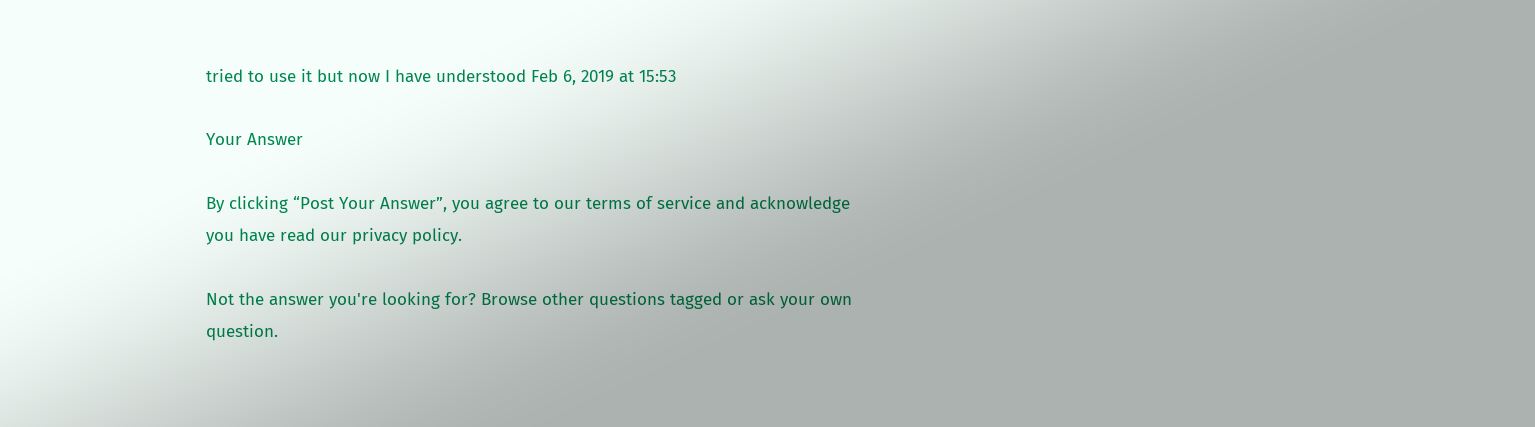tried to use it but now I have understood Feb 6, 2019 at 15:53

Your Answer

By clicking “Post Your Answer”, you agree to our terms of service and acknowledge you have read our privacy policy.

Not the answer you're looking for? Browse other questions tagged or ask your own question.